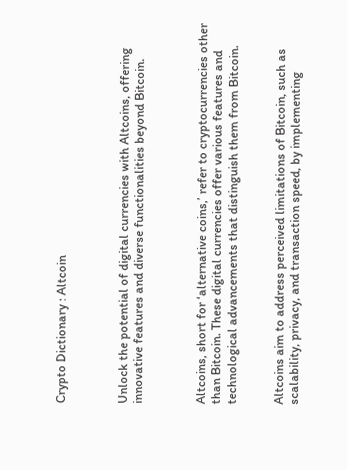Crypto Dictionary : Altcoin



Unlock the potential of digital currencies with Altcoins, offering innovative features and diverse functionalities beyond Bitcoin.



Altcoins, short for ‘alternative coins,’ refer to cryptocurrencies other than Bitcoin. These digital currencies offer various features and technological advancements that distinguish them from Bitcoin.


Altcoins aim to address perceived limitations of Bitcoin, such as scalability, privacy, and transaction speed, by implementing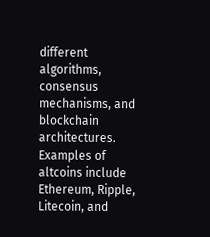different algorithms, consensus mechanisms, and blockchain architectures. Examples of altcoins include Ethereum, Ripple, Litecoin, and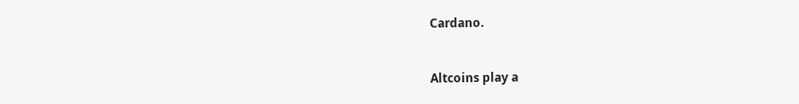Cardano.


Altcoins play a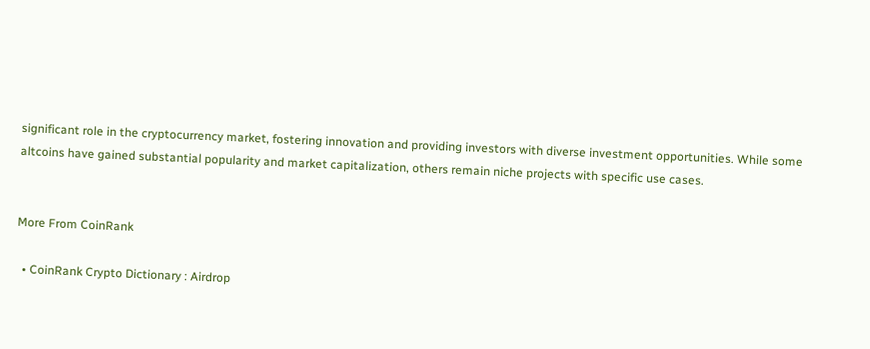significant role in the cryptocurrency market, fostering innovation and providing investors with diverse investment opportunities. While some altcoins have gained substantial popularity and market capitalization, others remain niche projects with specific use cases.


More From CoinRank

  • CoinRank Crypto Dictionary : Airdrop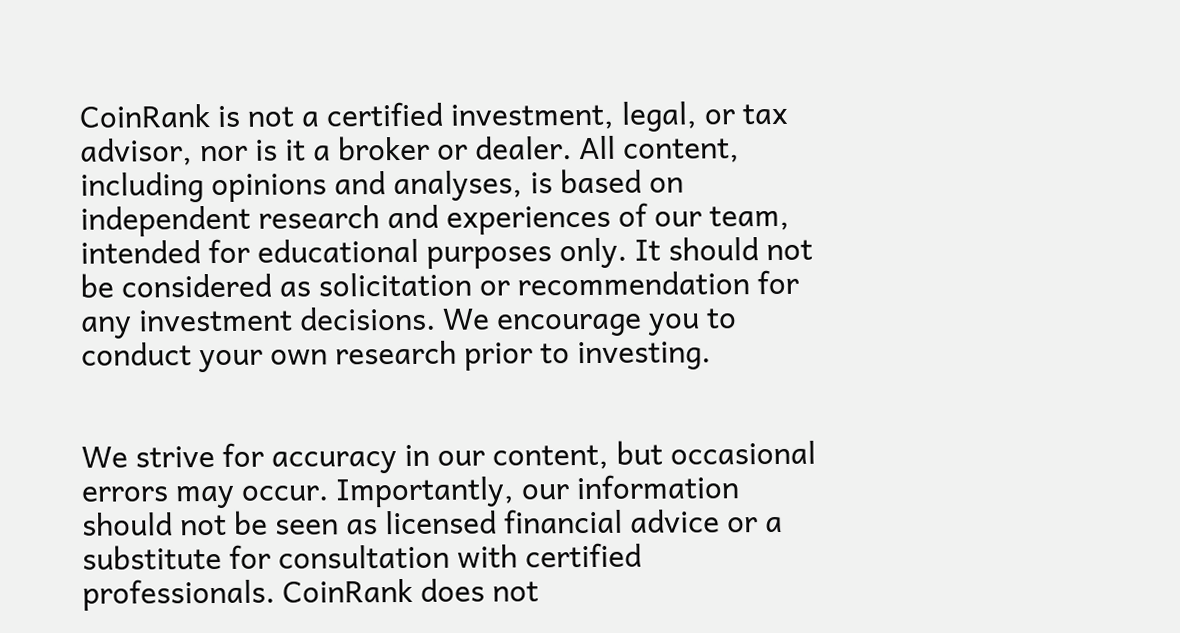CoinRank is not a certified investment, legal, or tax advisor, nor is it a broker or dealer. All content, including opinions and analyses, is based on independent research and experiences of our team, intended for educational purposes only. It should not be considered as solicitation or recommendation for any investment decisions. We encourage you to conduct your own research prior to investing.


We strive for accuracy in our content, but occasional errors may occur. Importantly, our information should not be seen as licensed financial advice or a substitute for consultation with certified professionals. CoinRank does not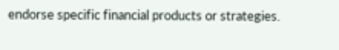endorse specific financial products or strategies.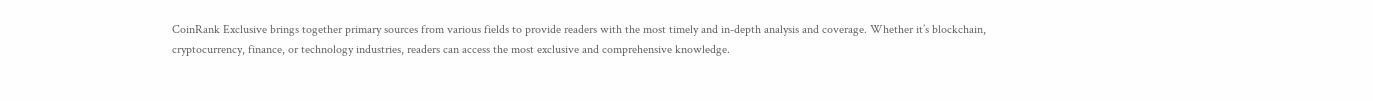CoinRank Exclusive brings together primary sources from various fields to provide readers with the most timely and in-depth analysis and coverage. Whether it’s blockchain, cryptocurrency, finance, or technology industries, readers can access the most exclusive and comprehensive knowledge.